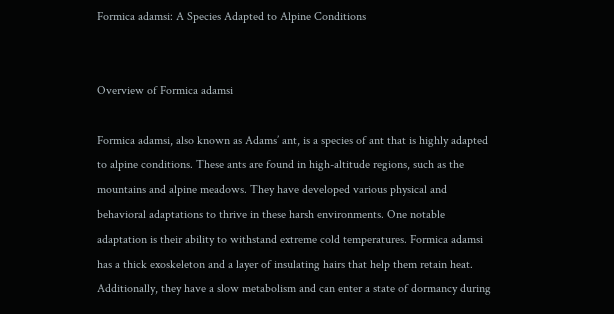Formica adamsi: A Species Adapted to Alpine Conditions


Overview of Formica adamsi

Formica adamsi, also known as Adams’ ant, is a species of ant that is highly adapted to alpine conditions. These ants are found in high-altitude regions, such as the mountains and alpine meadows. They have developed various physical and behavioral adaptations to thrive in these harsh environments. One notable adaptation is their ability to withstand extreme cold temperatures. Formica adamsi has a thick exoskeleton and a layer of insulating hairs that help them retain heat. Additionally, they have a slow metabolism and can enter a state of dormancy during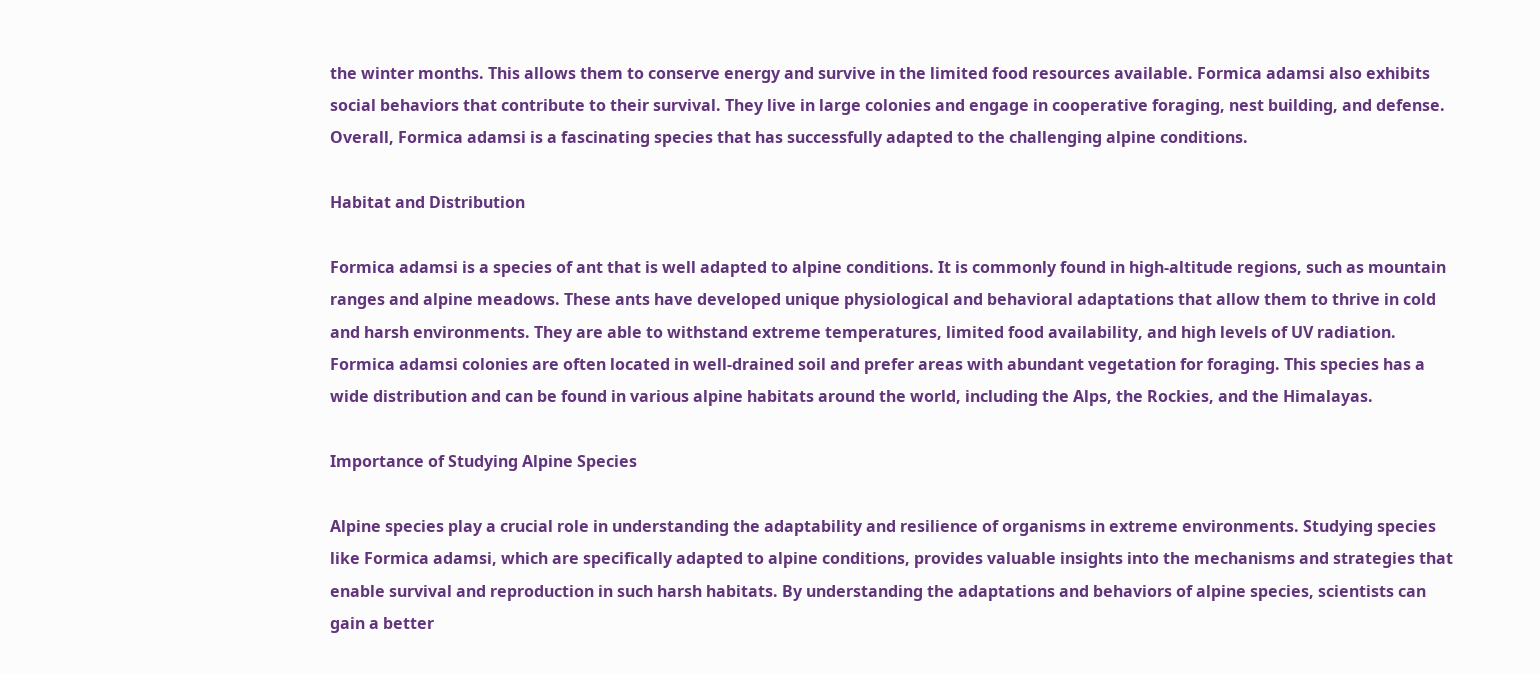the winter months. This allows them to conserve energy and survive in the limited food resources available. Formica adamsi also exhibits social behaviors that contribute to their survival. They live in large colonies and engage in cooperative foraging, nest building, and defense. Overall, Formica adamsi is a fascinating species that has successfully adapted to the challenging alpine conditions.

Habitat and Distribution

Formica adamsi is a species of ant that is well adapted to alpine conditions. It is commonly found in high-altitude regions, such as mountain ranges and alpine meadows. These ants have developed unique physiological and behavioral adaptations that allow them to thrive in cold and harsh environments. They are able to withstand extreme temperatures, limited food availability, and high levels of UV radiation. Formica adamsi colonies are often located in well-drained soil and prefer areas with abundant vegetation for foraging. This species has a wide distribution and can be found in various alpine habitats around the world, including the Alps, the Rockies, and the Himalayas.

Importance of Studying Alpine Species

Alpine species play a crucial role in understanding the adaptability and resilience of organisms in extreme environments. Studying species like Formica adamsi, which are specifically adapted to alpine conditions, provides valuable insights into the mechanisms and strategies that enable survival and reproduction in such harsh habitats. By understanding the adaptations and behaviors of alpine species, scientists can gain a better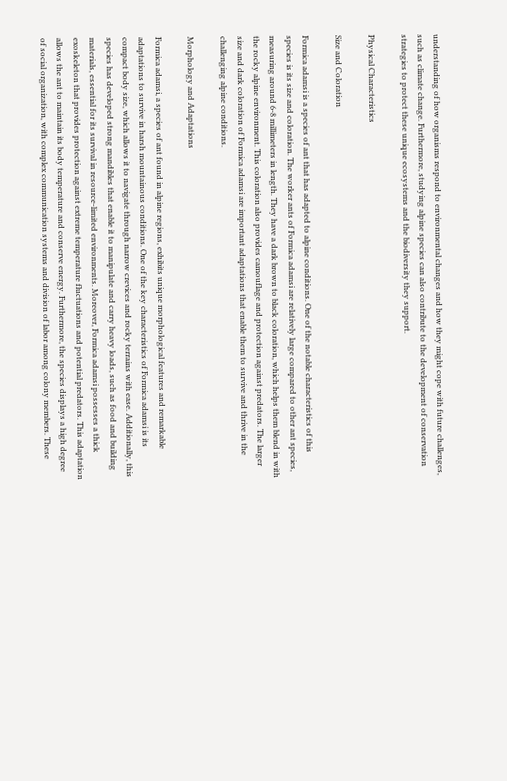understanding of how organisms respond to environmental changes and how they might cope with future challenges, such as climate change. Furthermore, studying alpine species can also contribute to the development of conservation strategies to protect these unique ecosystems and the biodiversity they support.

Physical Characteristics

Size and Coloration

Formica adamsi is a species of ant that has adapted to alpine conditions. One of the notable characteristics of this species is its size and coloration. The worker ants of Formica adamsi are relatively large compared to other ant species, measuring around 6-8 millimeters in length. They have a dark brown to black coloration, which helps them blend in with the rocky alpine environment. This coloration also provides camouflage and protection against predators. The larger size and dark coloration of Formica adamsi are important adaptations that enable them to survive and thrive in the challenging alpine conditions.

Morphology and Adaptations

Formica adamsi, a species of ant found in alpine regions, exhibits unique morphological features and remarkable adaptations to survive in harsh mountainous conditions. One of the key characteristics of Formica adamsi is its compact body size, which allows it to navigate through narrow crevices and rocky terrains with ease. Additionally, this species has developed strong mandibles that enable it to manipulate and carry heavy loads, such as food and building materials, essential for its survival in resource-limited environments. Moreover, Formica adamsi possesses a thick exoskeleton that provides protection against extreme temperature fluctuations and potential predators. This adaptation allows the ant to maintain its body temperature and conserve energy. Furthermore, the species displays a high degree of social organization, with complex communication systems and division of labor among colony members. These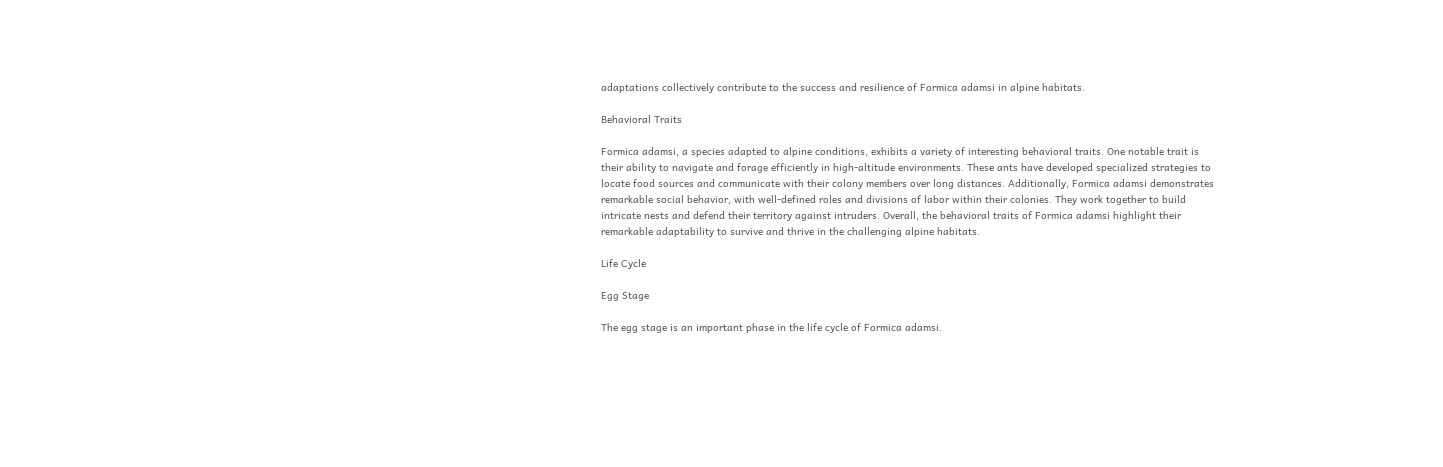adaptations collectively contribute to the success and resilience of Formica adamsi in alpine habitats.

Behavioral Traits

Formica adamsi, a species adapted to alpine conditions, exhibits a variety of interesting behavioral traits. One notable trait is their ability to navigate and forage efficiently in high-altitude environments. These ants have developed specialized strategies to locate food sources and communicate with their colony members over long distances. Additionally, Formica adamsi demonstrates remarkable social behavior, with well-defined roles and divisions of labor within their colonies. They work together to build intricate nests and defend their territory against intruders. Overall, the behavioral traits of Formica adamsi highlight their remarkable adaptability to survive and thrive in the challenging alpine habitats.

Life Cycle

Egg Stage

The egg stage is an important phase in the life cycle of Formica adamsi.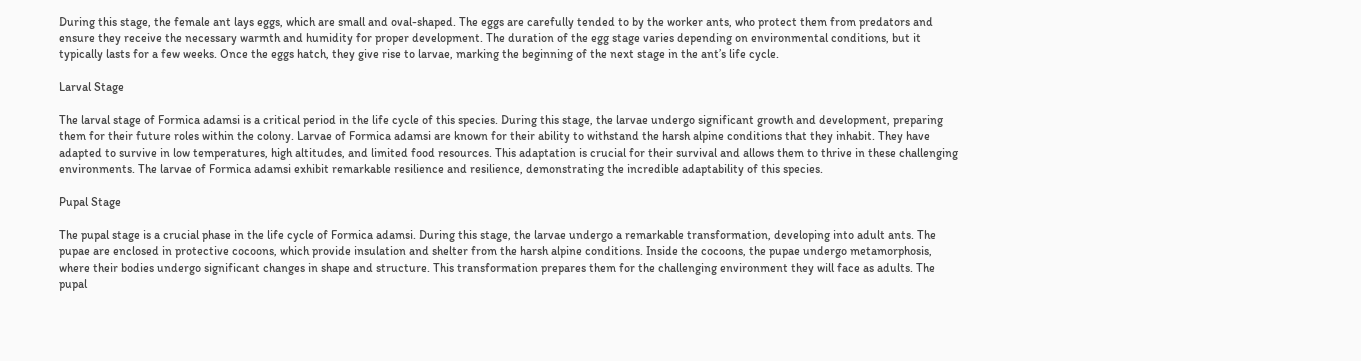During this stage, the female ant lays eggs, which are small and oval-shaped. The eggs are carefully tended to by the worker ants, who protect them from predators and ensure they receive the necessary warmth and humidity for proper development. The duration of the egg stage varies depending on environmental conditions, but it typically lasts for a few weeks. Once the eggs hatch, they give rise to larvae, marking the beginning of the next stage in the ant’s life cycle.

Larval Stage

The larval stage of Formica adamsi is a critical period in the life cycle of this species. During this stage, the larvae undergo significant growth and development, preparing them for their future roles within the colony. Larvae of Formica adamsi are known for their ability to withstand the harsh alpine conditions that they inhabit. They have adapted to survive in low temperatures, high altitudes, and limited food resources. This adaptation is crucial for their survival and allows them to thrive in these challenging environments. The larvae of Formica adamsi exhibit remarkable resilience and resilience, demonstrating the incredible adaptability of this species.

Pupal Stage

The pupal stage is a crucial phase in the life cycle of Formica adamsi. During this stage, the larvae undergo a remarkable transformation, developing into adult ants. The pupae are enclosed in protective cocoons, which provide insulation and shelter from the harsh alpine conditions. Inside the cocoons, the pupae undergo metamorphosis, where their bodies undergo significant changes in shape and structure. This transformation prepares them for the challenging environment they will face as adults. The pupal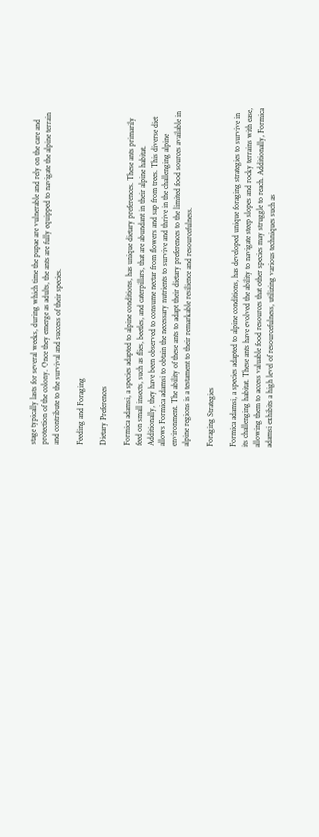stage typically lasts for several weeks, during which time the pupae are vulnerable and rely on the care and protection of the colony. Once they emerge as adults, the ants are fully equipped to navigate the alpine terrain and contribute to the survival and success of their species.

Feeding and Foraging

Dietary Preferences

Formica adamsi, a species adapted to alpine conditions, has unique dietary preferences. These ants primarily feed on small insects, such as flies, beetles, and caterpillars, that are abundant in their alpine habitat. Additionally, they have been observed to consume nectar from flowers and sap from trees. This diverse diet allows Formica adamsi to obtain the necessary nutrients to survive and thrive in the challenging alpine environment. The ability of these ants to adapt their dietary preferences to the limited food sources available in alpine regions is a testament to their remarkable resilience and resourcefulness.

Foraging Strategies

Formica adamsi, a species adapted to alpine conditions, has developed unique foraging strategies to survive in its challenging habitat. These ants have evolved the ability to navigate steep slopes and rocky terrains with ease, allowing them to access valuable food resources that other species may struggle to reach. Additionally, Formica adamsi exhibits a high level of resourcefulness, utilizing various techniques such as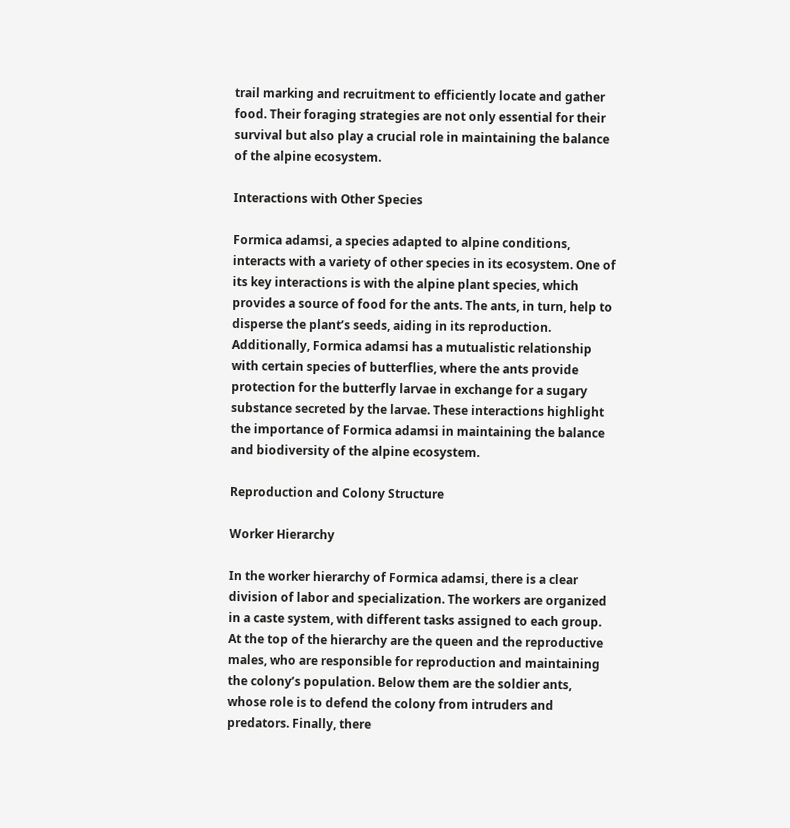trail marking and recruitment to efficiently locate and gather food. Their foraging strategies are not only essential for their survival but also play a crucial role in maintaining the balance of the alpine ecosystem.

Interactions with Other Species

Formica adamsi, a species adapted to alpine conditions, interacts with a variety of other species in its ecosystem. One of its key interactions is with the alpine plant species, which provides a source of food for the ants. The ants, in turn, help to disperse the plant’s seeds, aiding in its reproduction. Additionally, Formica adamsi has a mutualistic relationship with certain species of butterflies, where the ants provide protection for the butterfly larvae in exchange for a sugary substance secreted by the larvae. These interactions highlight the importance of Formica adamsi in maintaining the balance and biodiversity of the alpine ecosystem.

Reproduction and Colony Structure

Worker Hierarchy

In the worker hierarchy of Formica adamsi, there is a clear division of labor and specialization. The workers are organized in a caste system, with different tasks assigned to each group. At the top of the hierarchy are the queen and the reproductive males, who are responsible for reproduction and maintaining the colony’s population. Below them are the soldier ants, whose role is to defend the colony from intruders and predators. Finally, there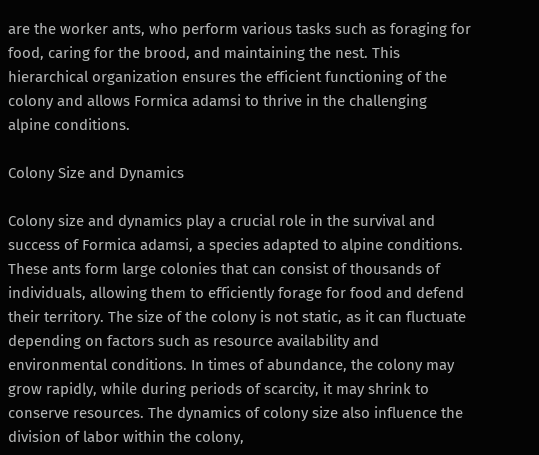are the worker ants, who perform various tasks such as foraging for food, caring for the brood, and maintaining the nest. This hierarchical organization ensures the efficient functioning of the colony and allows Formica adamsi to thrive in the challenging alpine conditions.

Colony Size and Dynamics

Colony size and dynamics play a crucial role in the survival and success of Formica adamsi, a species adapted to alpine conditions. These ants form large colonies that can consist of thousands of individuals, allowing them to efficiently forage for food and defend their territory. The size of the colony is not static, as it can fluctuate depending on factors such as resource availability and environmental conditions. In times of abundance, the colony may grow rapidly, while during periods of scarcity, it may shrink to conserve resources. The dynamics of colony size also influence the division of labor within the colony,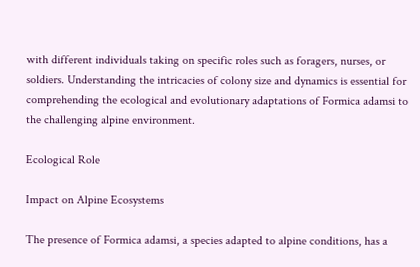with different individuals taking on specific roles such as foragers, nurses, or soldiers. Understanding the intricacies of colony size and dynamics is essential for comprehending the ecological and evolutionary adaptations of Formica adamsi to the challenging alpine environment.

Ecological Role

Impact on Alpine Ecosystems

The presence of Formica adamsi, a species adapted to alpine conditions, has a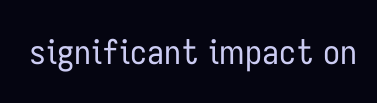significant impact on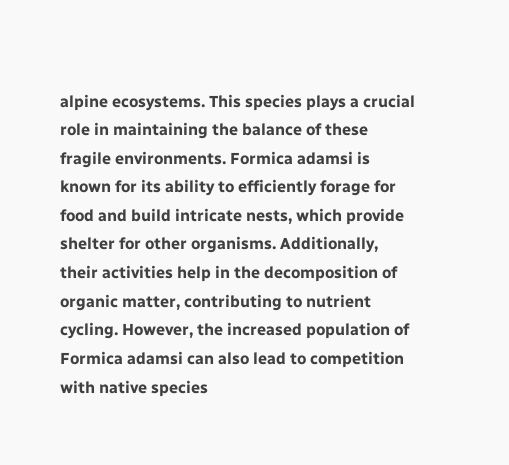alpine ecosystems. This species plays a crucial role in maintaining the balance of these fragile environments. Formica adamsi is known for its ability to efficiently forage for food and build intricate nests, which provide shelter for other organisms. Additionally, their activities help in the decomposition of organic matter, contributing to nutrient cycling. However, the increased population of Formica adamsi can also lead to competition with native species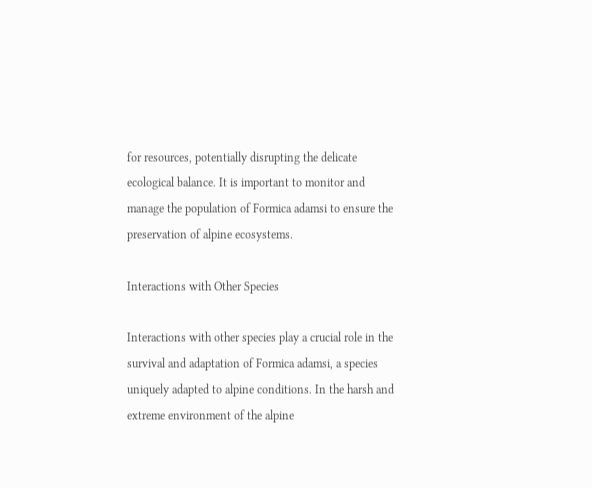for resources, potentially disrupting the delicate ecological balance. It is important to monitor and manage the population of Formica adamsi to ensure the preservation of alpine ecosystems.

Interactions with Other Species

Interactions with other species play a crucial role in the survival and adaptation of Formica adamsi, a species uniquely adapted to alpine conditions. In the harsh and extreme environment of the alpine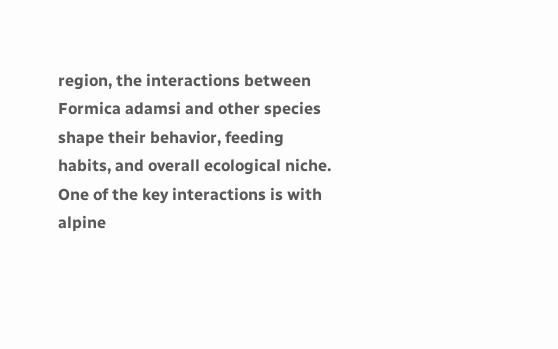region, the interactions between Formica adamsi and other species shape their behavior, feeding habits, and overall ecological niche. One of the key interactions is with alpine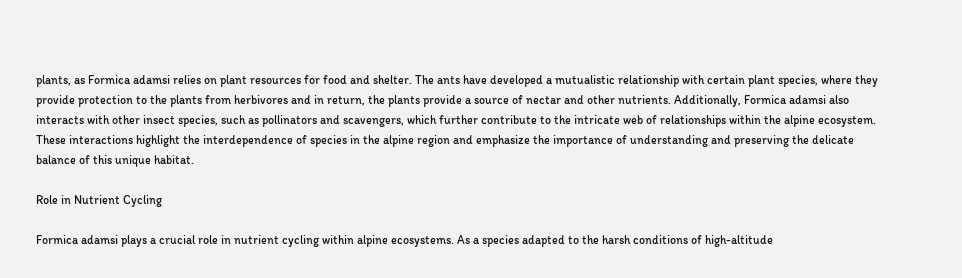plants, as Formica adamsi relies on plant resources for food and shelter. The ants have developed a mutualistic relationship with certain plant species, where they provide protection to the plants from herbivores and in return, the plants provide a source of nectar and other nutrients. Additionally, Formica adamsi also interacts with other insect species, such as pollinators and scavengers, which further contribute to the intricate web of relationships within the alpine ecosystem. These interactions highlight the interdependence of species in the alpine region and emphasize the importance of understanding and preserving the delicate balance of this unique habitat.

Role in Nutrient Cycling

Formica adamsi plays a crucial role in nutrient cycling within alpine ecosystems. As a species adapted to the harsh conditions of high-altitude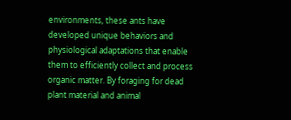environments, these ants have developed unique behaviors and physiological adaptations that enable them to efficiently collect and process organic matter. By foraging for dead plant material and animal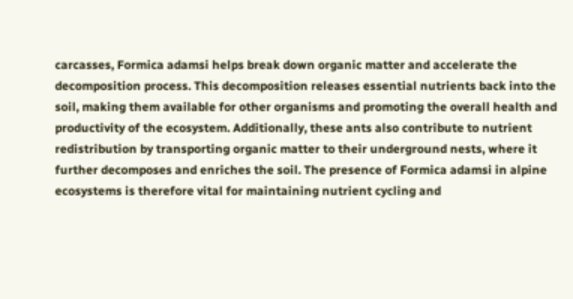carcasses, Formica adamsi helps break down organic matter and accelerate the decomposition process. This decomposition releases essential nutrients back into the soil, making them available for other organisms and promoting the overall health and productivity of the ecosystem. Additionally, these ants also contribute to nutrient redistribution by transporting organic matter to their underground nests, where it further decomposes and enriches the soil. The presence of Formica adamsi in alpine ecosystems is therefore vital for maintaining nutrient cycling and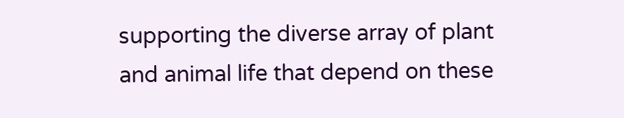supporting the diverse array of plant and animal life that depend on these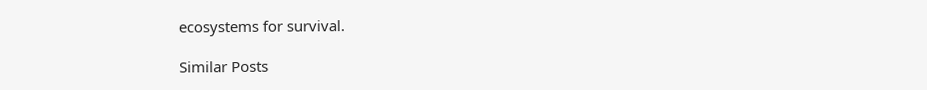ecosystems for survival.

Similar Posts